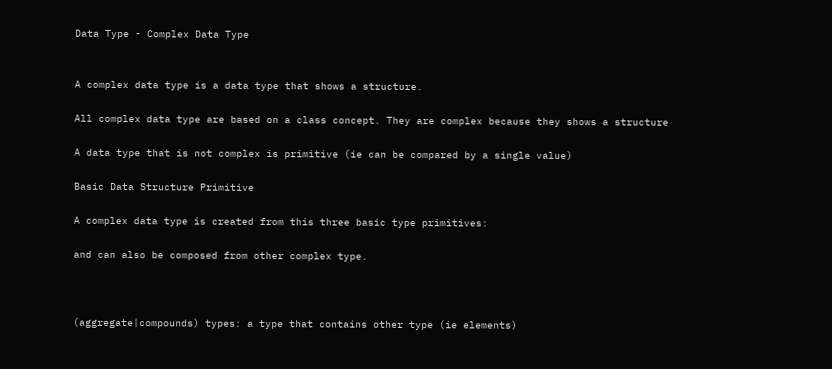Data Type - Complex Data Type


A complex data type is a data type that shows a structure.

All complex data type are based on a class concept. They are complex because they shows a structure

A data type that is not complex is primitive (ie can be compared by a single value)

Basic Data Structure Primitive

A complex data type is created from this three basic type primitives:

and can also be composed from other complex type.



(aggregate|compounds) types: a type that contains other type (ie elements)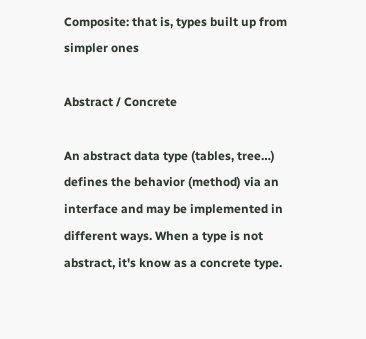Composite: that is, types built up from simpler ones

Abstract / Concrete

An abstract data type (tables, tree…) defines the behavior (method) via an interface and may be implemented in different ways. When a type is not abstract, it's know as a concrete type.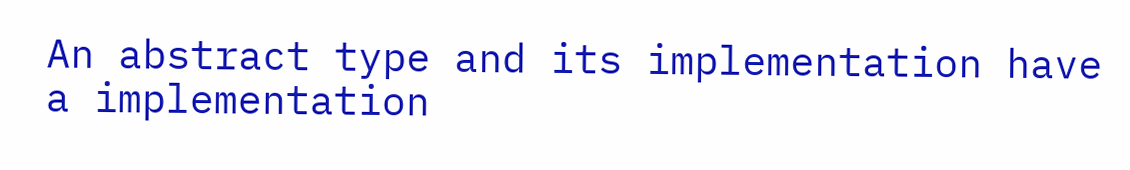An abstract type and its implementation have a implementation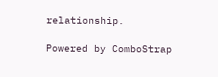relationship.

Powered by ComboStrap